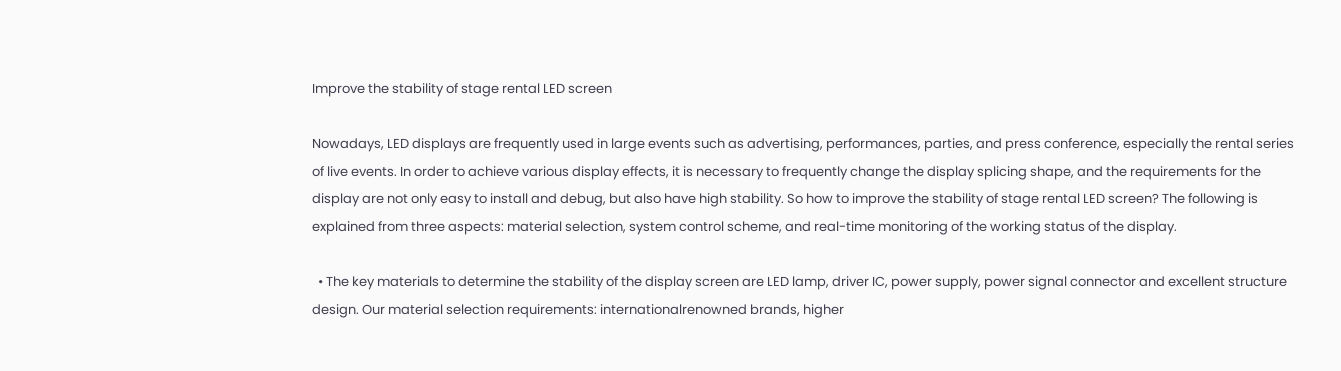Improve the stability of stage rental LED screen

Nowadays, LED displays are frequently used in large events such as advertising, performances, parties, and press conference, especially the rental series of live events. In order to achieve various display effects, it is necessary to frequently change the display splicing shape, and the requirements for the display are not only easy to install and debug, but also have high stability. So how to improve the stability of stage rental LED screen? The following is explained from three aspects: material selection, system control scheme, and real-time monitoring of the working status of the display.

  • The key materials to determine the stability of the display screen are LED lamp, driver IC, power supply, power signal connector and excellent structure design. Our material selection requirements: internationalrenowned brands, higher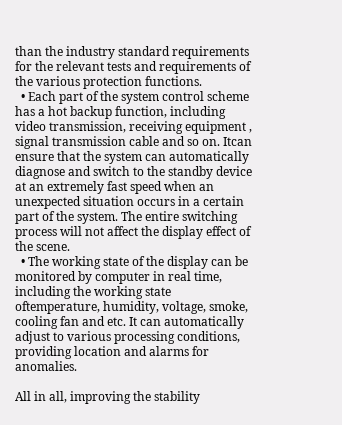than the industry standard requirements for the relevant tests and requirements of the various protection functions.
  • Each part of the system control scheme has a hot backup function, including video transmission, receiving equipment , signal transmission cable and so on. Itcan ensure that the system can automatically diagnose and switch to the standby device at an extremely fast speed when an unexpected situation occurs in a certain part of the system. The entire switching process will not affect the display effect of the scene.
  • The working state of the display can be monitored by computer in real time, including the working state oftemperature, humidity, voltage, smoke, cooling fan and etc. It can automatically adjust to various processing conditions, providing location and alarms for anomalies.

All in all, improving the stability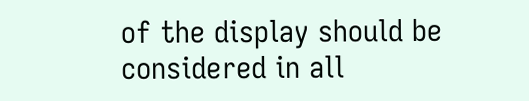of the display should be considered in all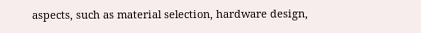aspects, such as material selection, hardware design,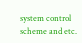system control scheme and etc.